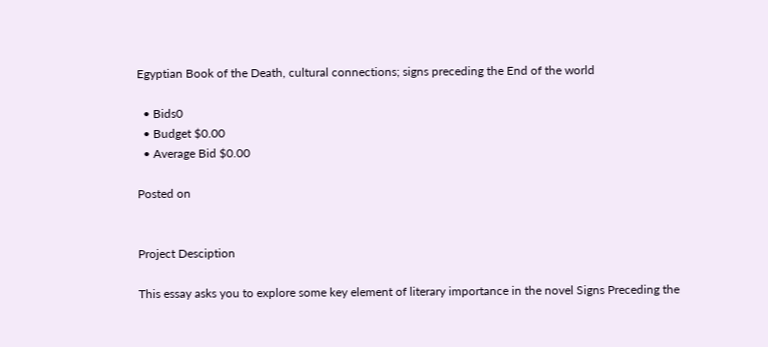Egyptian Book of the Death, cultural connections; signs preceding the End of the world

  • Bids0
  • Budget $0.00
  • Average Bid $0.00

Posted on


Project Desciption

This essay asks you to explore some key element of literary importance in the novel Signs Preceding the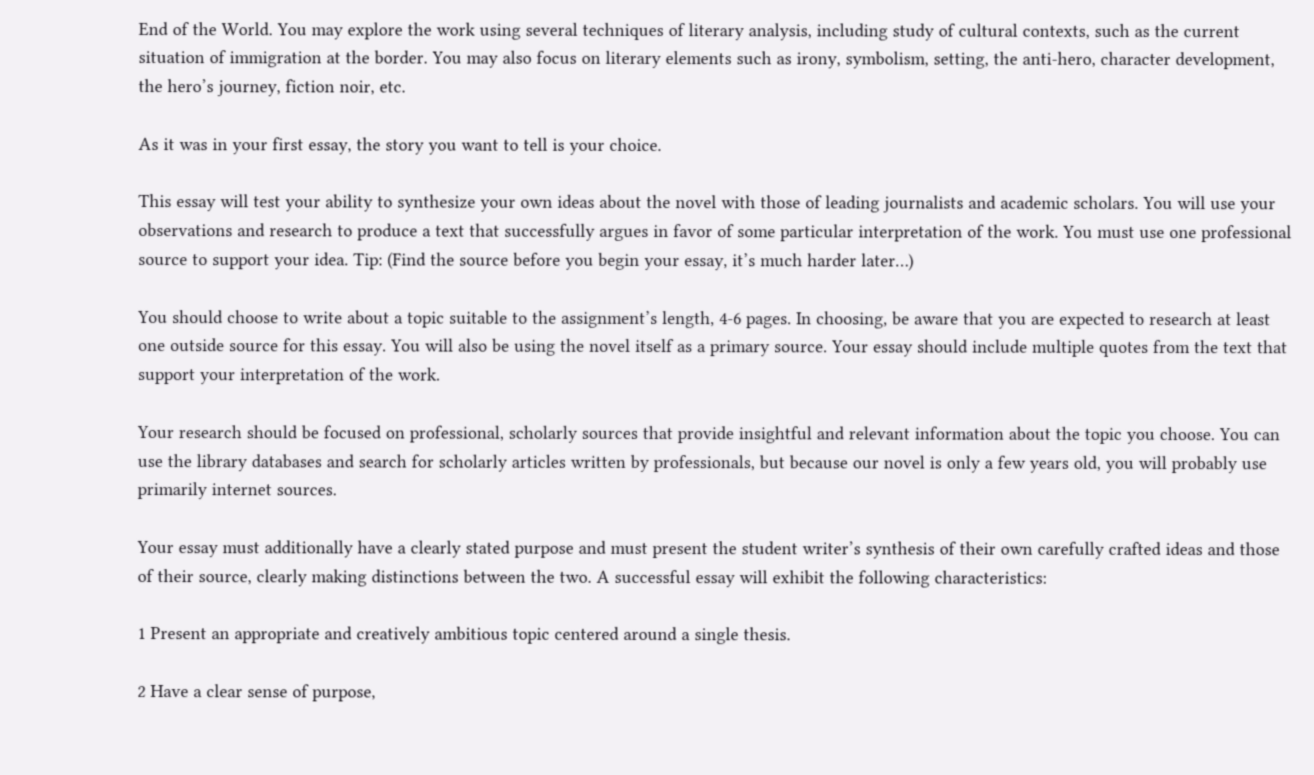End of the World. You may explore the work using several techniques of literary analysis, including study of cultural contexts, such as the current situation of immigration at the border. You may also focus on literary elements such as irony, symbolism, setting, the anti-hero, character development, the hero’s journey, fiction noir, etc.

As it was in your first essay, the story you want to tell is your choice.

This essay will test your ability to synthesize your own ideas about the novel with those of leading journalists and academic scholars. You will use your observations and research to produce a text that successfully argues in favor of some particular interpretation of the work. You must use one professional source to support your idea. Tip: (Find the source before you begin your essay, it’s much harder later…)

You should choose to write about a topic suitable to the assignment’s length, 4-6 pages. In choosing, be aware that you are expected to research at least one outside source for this essay. You will also be using the novel itself as a primary source. Your essay should include multiple quotes from the text that support your interpretation of the work.

Your research should be focused on professional, scholarly sources that provide insightful and relevant information about the topic you choose. You can use the library databases and search for scholarly articles written by professionals, but because our novel is only a few years old, you will probably use primarily internet sources.

Your essay must additionally have a clearly stated purpose and must present the student writer’s synthesis of their own carefully crafted ideas and those of their source, clearly making distinctions between the two. A successful essay will exhibit the following characteristics:

1 Present an appropriate and creatively ambitious topic centered around a single thesis.

2 Have a clear sense of purpose,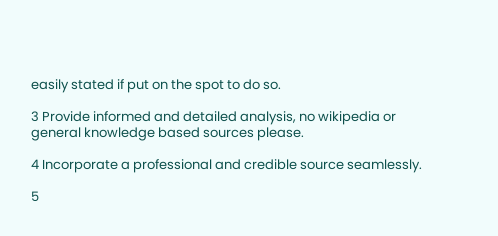easily stated if put on the spot to do so.

3 Provide informed and detailed analysis, no wikipedia or general knowledge based sources please.

4 Incorporate a professional and credible source seamlessly.

5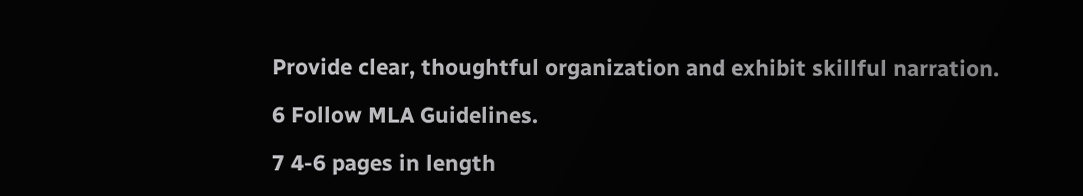Provide clear, thoughtful organization and exhibit skillful narration.

6 Follow MLA Guidelines.

7 4-6 pages in length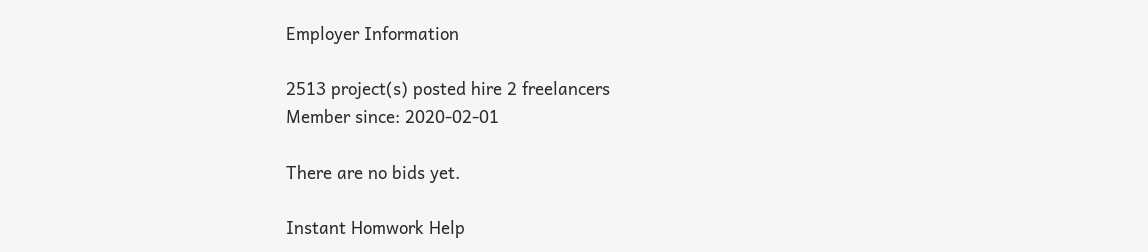Employer Information

2513 project(s) posted hire 2 freelancers
Member since: 2020-02-01

There are no bids yet.

Instant Homwork Help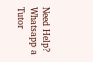Need Help? Whatsapp a Tutor